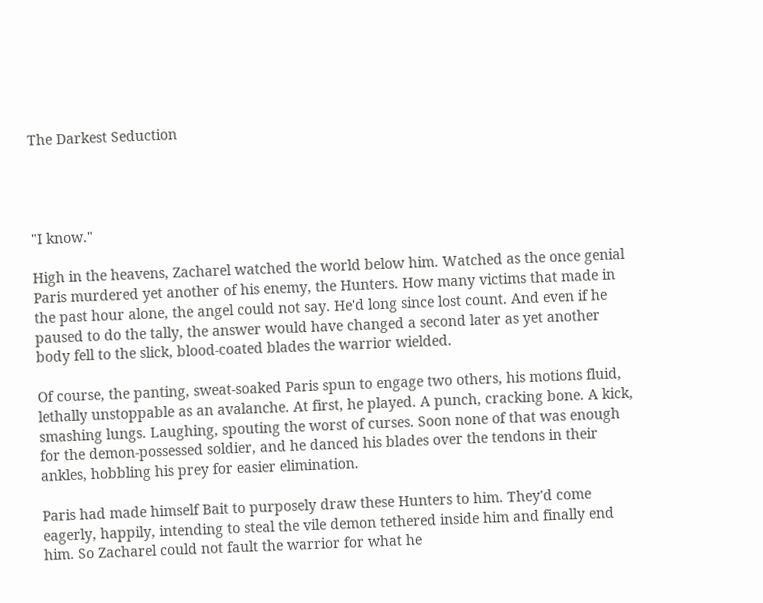The Darkest Seduction




"I know."

High in the heavens, Zacharel watched the world below him. Watched as the once genial Paris murdered yet another of his enemy, the Hunters. How many victims that made in the past hour alone, the angel could not say. He'd long since lost count. And even if he paused to do the tally, the answer would have changed a second later as yet another body fell to the slick, blood-coated blades the warrior wielded.

Of course, the panting, sweat-soaked Paris spun to engage two others, his motions fluid, lethally unstoppable as an avalanche. At first, he played. A punch, cracking bone. A kick, smashing lungs. Laughing, spouting the worst of curses. Soon none of that was enough for the demon-possessed soldier, and he danced his blades over the tendons in their ankles, hobbling his prey for easier elimination.

Paris had made himself Bait to purposely draw these Hunters to him. They'd come eagerly, happily, intending to steal the vile demon tethered inside him and finally end him. So Zacharel could not fault the warrior for what he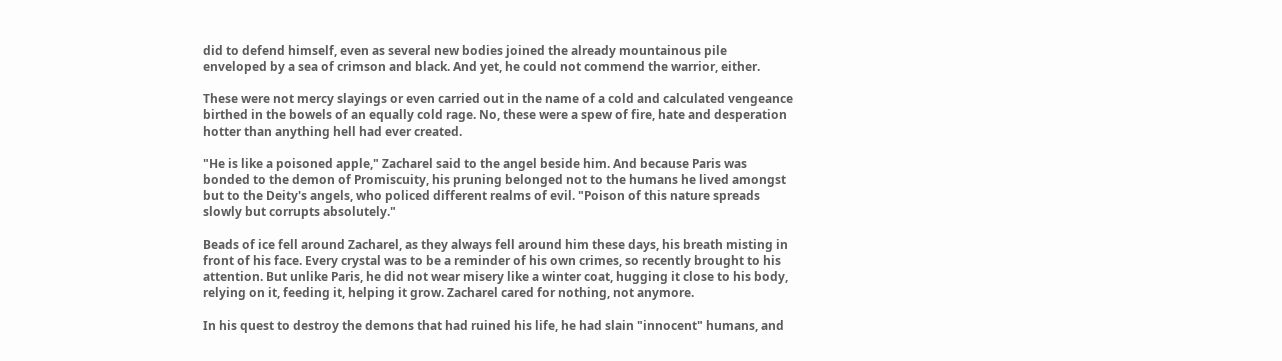did to defend himself, even as several new bodies joined the already mountainous pile enveloped by a sea of crimson and black. And yet, he could not commend the warrior, either.

These were not mercy slayings or even carried out in the name of a cold and calculated vengeance birthed in the bowels of an equally cold rage. No, these were a spew of fire, hate and desperation hotter than anything hell had ever created.

"He is like a poisoned apple," Zacharel said to the angel beside him. And because Paris was bonded to the demon of Promiscuity, his pruning belonged not to the humans he lived amongst but to the Deity's angels, who policed different realms of evil. "Poison of this nature spreads slowly but corrupts absolutely."

Beads of ice fell around Zacharel, as they always fell around him these days, his breath misting in front of his face. Every crystal was to be a reminder of his own crimes, so recently brought to his attention. But unlike Paris, he did not wear misery like a winter coat, hugging it close to his body, relying on it, feeding it, helping it grow. Zacharel cared for nothing, not anymore.

In his quest to destroy the demons that had ruined his life, he had slain "innocent" humans, and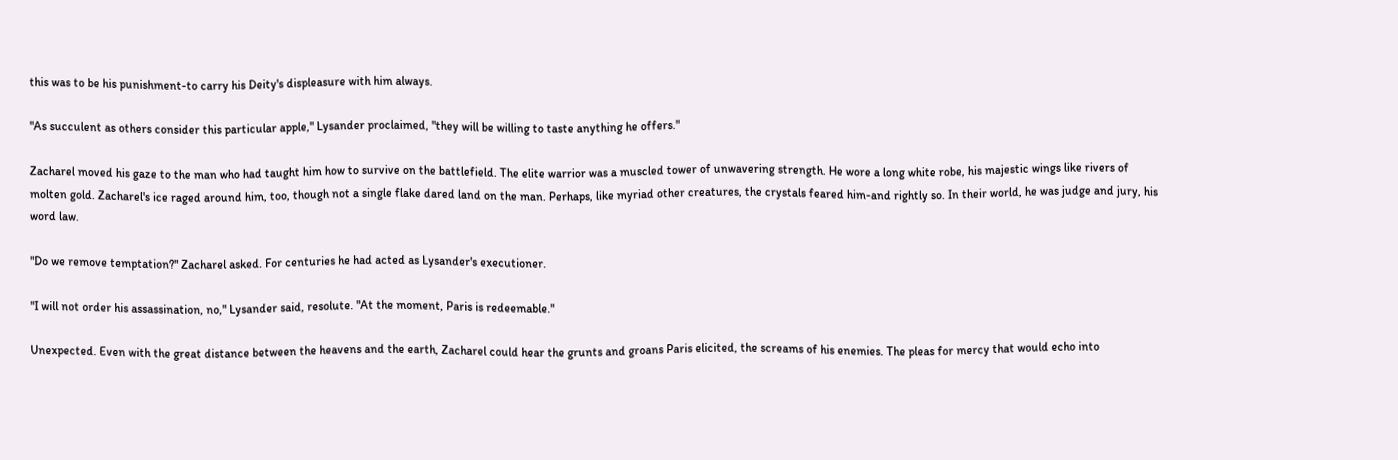this was to be his punishment-to carry his Deity's displeasure with him always.

"As succulent as others consider this particular apple," Lysander proclaimed, "they will be willing to taste anything he offers."

Zacharel moved his gaze to the man who had taught him how to survive on the battlefield. The elite warrior was a muscled tower of unwavering strength. He wore a long white robe, his majestic wings like rivers of molten gold. Zacharel's ice raged around him, too, though not a single flake dared land on the man. Perhaps, like myriad other creatures, the crystals feared him-and rightly so. In their world, he was judge and jury, his word law.

"Do we remove temptation?" Zacharel asked. For centuries he had acted as Lysander's executioner.

"I will not order his assassination, no," Lysander said, resolute. "At the moment, Paris is redeemable."

Unexpected. Even with the great distance between the heavens and the earth, Zacharel could hear the grunts and groans Paris elicited, the screams of his enemies. The pleas for mercy that would echo into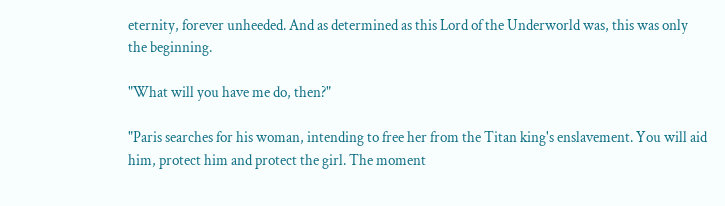eternity, forever unheeded. And as determined as this Lord of the Underworld was, this was only the beginning.

"What will you have me do, then?"

"Paris searches for his woman, intending to free her from the Titan king's enslavement. You will aid him, protect him and protect the girl. The moment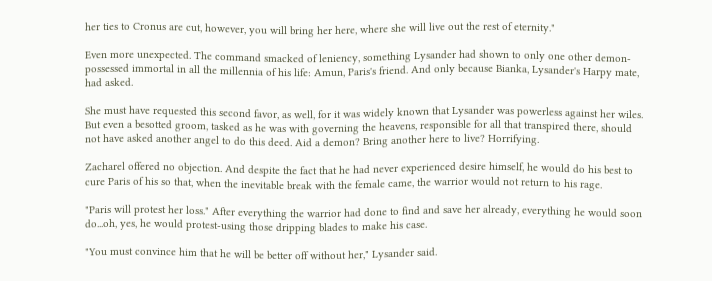her ties to Cronus are cut, however, you will bring her here, where she will live out the rest of eternity."

Even more unexpected. The command smacked of leniency, something Lysander had shown to only one other demon-possessed immortal in all the millennia of his life: Amun, Paris's friend. And only because Bianka, Lysander's Harpy mate, had asked.

She must have requested this second favor, as well, for it was widely known that Lysander was powerless against her wiles. But even a besotted groom, tasked as he was with governing the heavens, responsible for all that transpired there, should not have asked another angel to do this deed. Aid a demon? Bring another here to live? Horrifying.

Zacharel offered no objection. And despite the fact that he had never experienced desire himself, he would do his best to cure Paris of his so that, when the inevitable break with the female came, the warrior would not return to his rage.

"Paris will protest her loss." After everything the warrior had done to find and save her already, everything he would soon do...oh, yes, he would protest-using those dripping blades to make his case.

"You must convince him that he will be better off without her," Lysander said.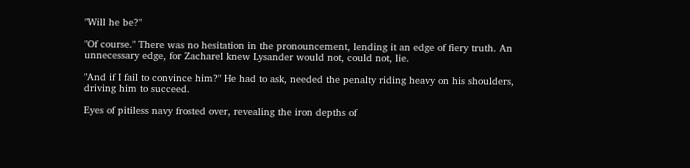"Will he be?"

"Of course." There was no hesitation in the pronouncement, lending it an edge of fiery truth. An unnecessary edge, for Zacharel knew Lysander would not, could not, lie.

"And if I fail to convince him?" He had to ask, needed the penalty riding heavy on his shoulders, driving him to succeed.

Eyes of pitiless navy frosted over, revealing the iron depths of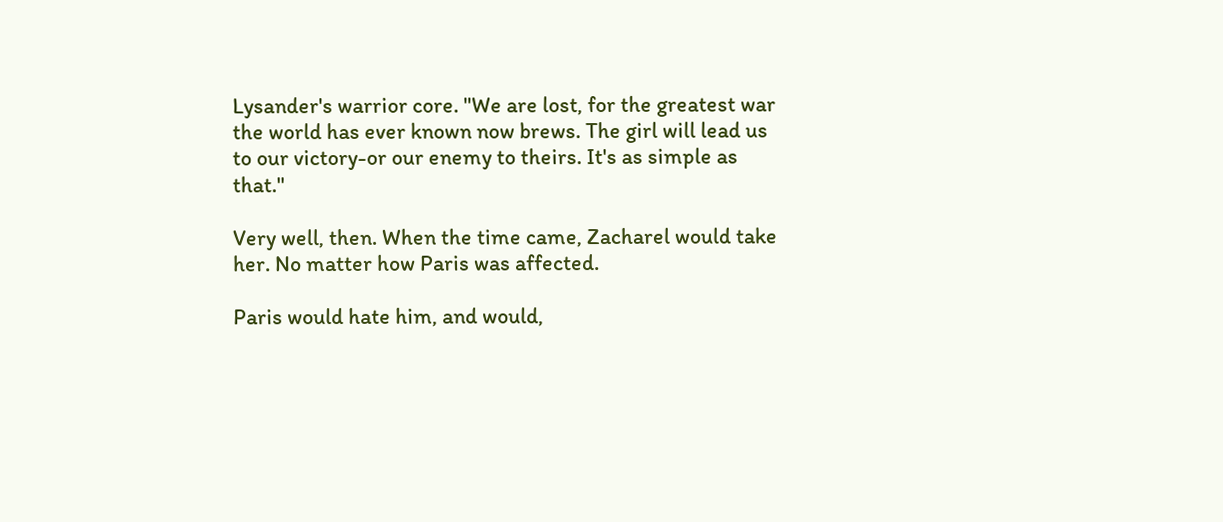Lysander's warrior core. "We are lost, for the greatest war the world has ever known now brews. The girl will lead us to our victory-or our enemy to theirs. It's as simple as that."

Very well, then. When the time came, Zacharel would take her. No matter how Paris was affected.

Paris would hate him, and would,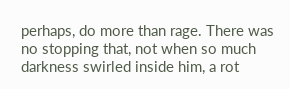perhaps, do more than rage. There was no stopping that, not when so much darkness swirled inside him, a rot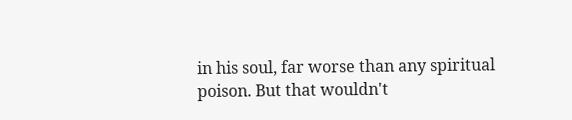in his soul, far worse than any spiritual poison. But that wouldn't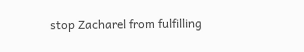stop Zacharel from fulfilling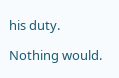his duty.

Nothing would.